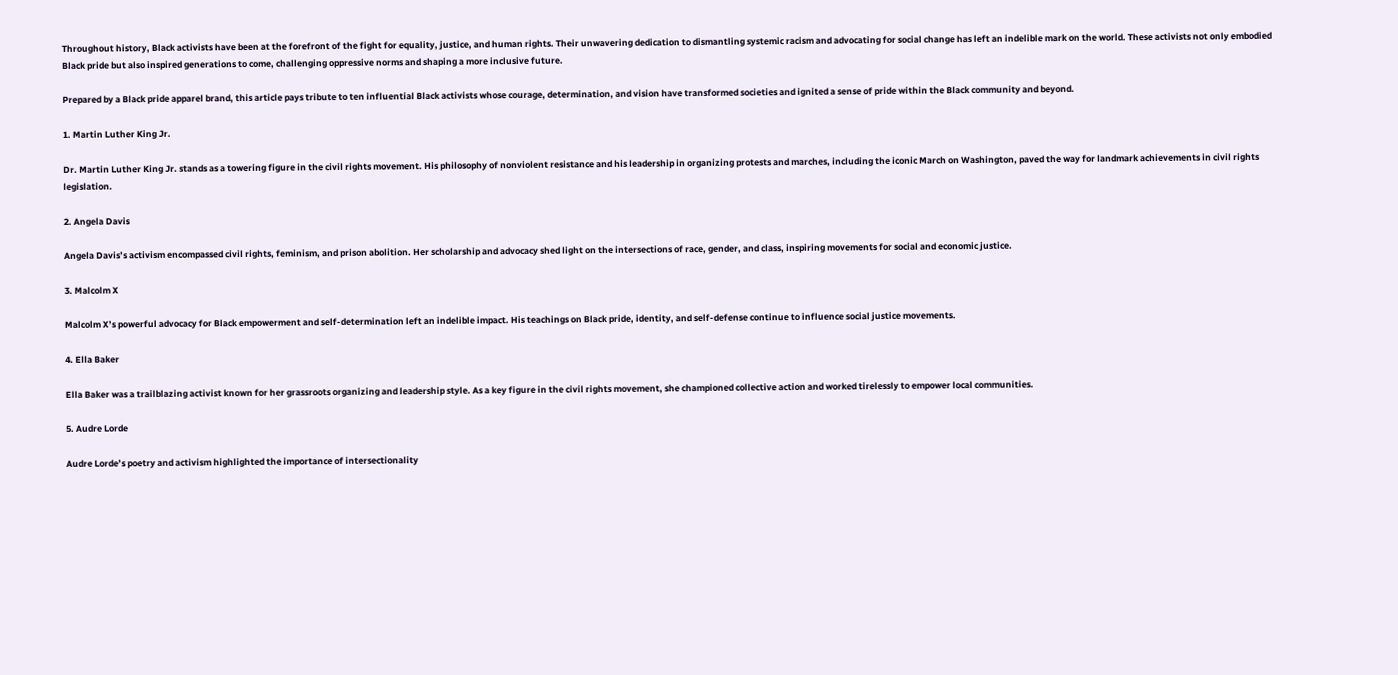Throughout history, Black activists have been at the forefront of the fight for equality, justice, and human rights. Their unwavering dedication to dismantling systemic racism and advocating for social change has left an indelible mark on the world. These activists not only embodied Black pride but also inspired generations to come, challenging oppressive norms and shaping a more inclusive future.

Prepared by a Black pride apparel brand, this article pays tribute to ten influential Black activists whose courage, determination, and vision have transformed societies and ignited a sense of pride within the Black community and beyond.

1. Martin Luther King Jr.

Dr. Martin Luther King Jr. stands as a towering figure in the civil rights movement. His philosophy of nonviolent resistance and his leadership in organizing protests and marches, including the iconic March on Washington, paved the way for landmark achievements in civil rights legislation.

2. Angela Davis

Angela Davis’s activism encompassed civil rights, feminism, and prison abolition. Her scholarship and advocacy shed light on the intersections of race, gender, and class, inspiring movements for social and economic justice.

3. Malcolm X

Malcolm X’s powerful advocacy for Black empowerment and self-determination left an indelible impact. His teachings on Black pride, identity, and self-defense continue to influence social justice movements.

4. Ella Baker

Ella Baker was a trailblazing activist known for her grassroots organizing and leadership style. As a key figure in the civil rights movement, she championed collective action and worked tirelessly to empower local communities.

5. Audre Lorde

Audre Lorde’s poetry and activism highlighted the importance of intersectionality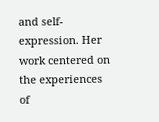and self-expression. Her work centered on the experiences of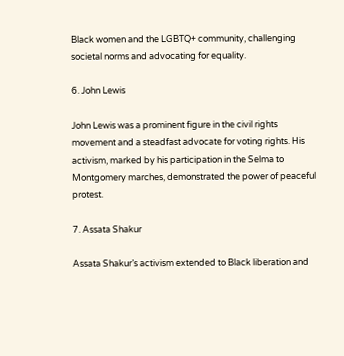Black women and the LGBTQ+ community, challenging societal norms and advocating for equality.

6. John Lewis

John Lewis was a prominent figure in the civil rights movement and a steadfast advocate for voting rights. His activism, marked by his participation in the Selma to Montgomery marches, demonstrated the power of peaceful protest.

7. Assata Shakur

Assata Shakur’s activism extended to Black liberation and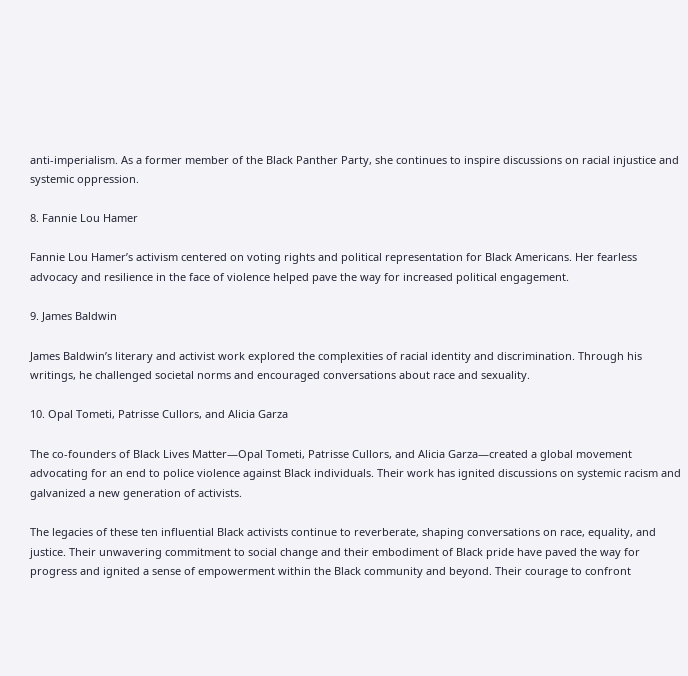anti-imperialism. As a former member of the Black Panther Party, she continues to inspire discussions on racial injustice and systemic oppression.

8. Fannie Lou Hamer

Fannie Lou Hamer’s activism centered on voting rights and political representation for Black Americans. Her fearless advocacy and resilience in the face of violence helped pave the way for increased political engagement.

9. James Baldwin

James Baldwin’s literary and activist work explored the complexities of racial identity and discrimination. Through his writings, he challenged societal norms and encouraged conversations about race and sexuality.

10. Opal Tometi, Patrisse Cullors, and Alicia Garza

The co-founders of Black Lives Matter—Opal Tometi, Patrisse Cullors, and Alicia Garza—created a global movement advocating for an end to police violence against Black individuals. Their work has ignited discussions on systemic racism and galvanized a new generation of activists.

The legacies of these ten influential Black activists continue to reverberate, shaping conversations on race, equality, and justice. Their unwavering commitment to social change and their embodiment of Black pride have paved the way for progress and ignited a sense of empowerment within the Black community and beyond. Their courage to confront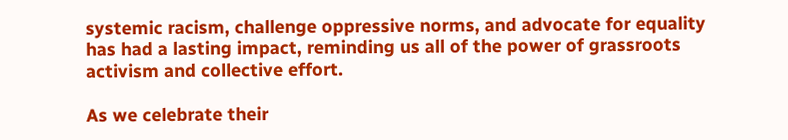systemic racism, challenge oppressive norms, and advocate for equality has had a lasting impact, reminding us all of the power of grassroots activism and collective effort.

As we celebrate their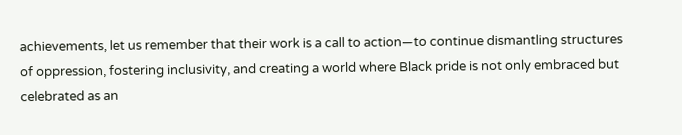achievements, let us remember that their work is a call to action—to continue dismantling structures of oppression, fostering inclusivity, and creating a world where Black pride is not only embraced but celebrated as an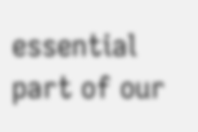essential part of our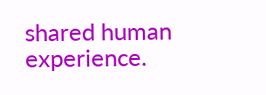shared human experience.